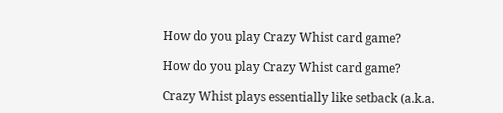How do you play Crazy Whist card game?

How do you play Crazy Whist card game?

Crazy Whist plays essentially like setback (a.k.a.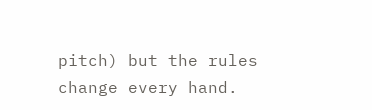pitch) but the rules change every hand.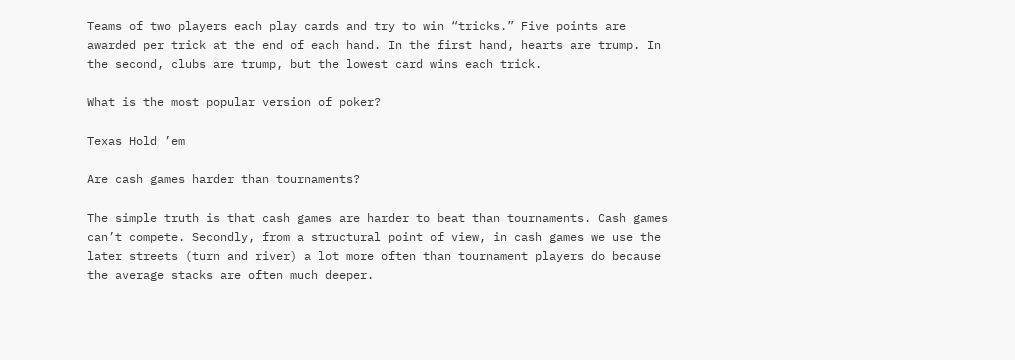Teams of two players each play cards and try to win “tricks.” Five points are awarded per trick at the end of each hand. In the first hand, hearts are trump. In the second, clubs are trump, but the lowest card wins each trick.

What is the most popular version of poker?

Texas Hold ’em

Are cash games harder than tournaments?

The simple truth is that cash games are harder to beat than tournaments. Cash games can’t compete. Secondly, from a structural point of view, in cash games we use the later streets (turn and river) a lot more often than tournament players do because the average stacks are often much deeper.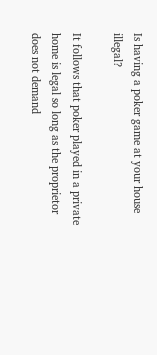Is having a poker game at your house illegal?

It follows that poker played in a private home is legal so long as the proprietor does not demand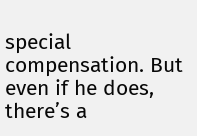special compensation. But even if he does, there’s a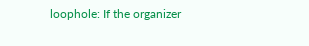loophole: If the organizer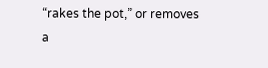“rakes the pot,” or removes a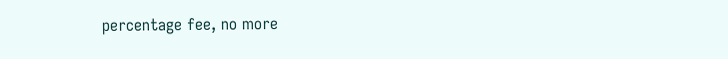percentage fee, no more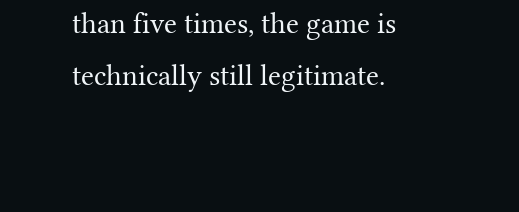than five times, the game is technically still legitimate.